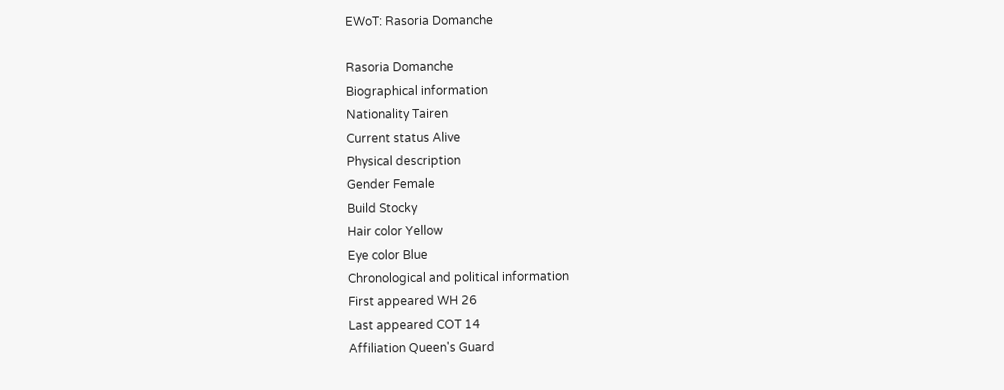EWoT: Rasoria Domanche

Rasoria Domanche
Biographical information
Nationality Tairen
Current status Alive
Physical description
Gender Female
Build Stocky
Hair color Yellow
Eye color Blue
Chronological and political information
First appeared WH 26
Last appeared COT 14
Affiliation Queen's Guard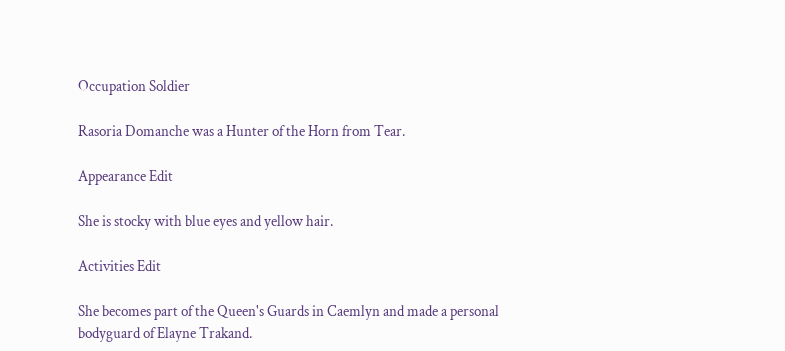Occupation Soldier

Rasoria Domanche was a Hunter of the Horn from Tear.

Appearance Edit

She is stocky with blue eyes and yellow hair.

Activities Edit

She becomes part of the Queen's Guards in Caemlyn and made a personal bodyguard of Elayne Trakand.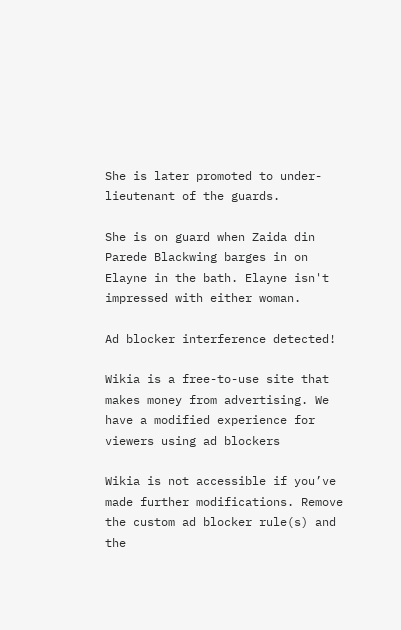She is later promoted to under-lieutenant of the guards.

She is on guard when Zaida din Parede Blackwing barges in on Elayne in the bath. Elayne isn't impressed with either woman.

Ad blocker interference detected!

Wikia is a free-to-use site that makes money from advertising. We have a modified experience for viewers using ad blockers

Wikia is not accessible if you’ve made further modifications. Remove the custom ad blocker rule(s) and the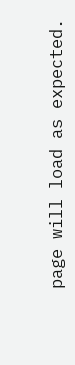page will load as expected.